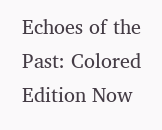Echoes of the Past: Colored Edition Now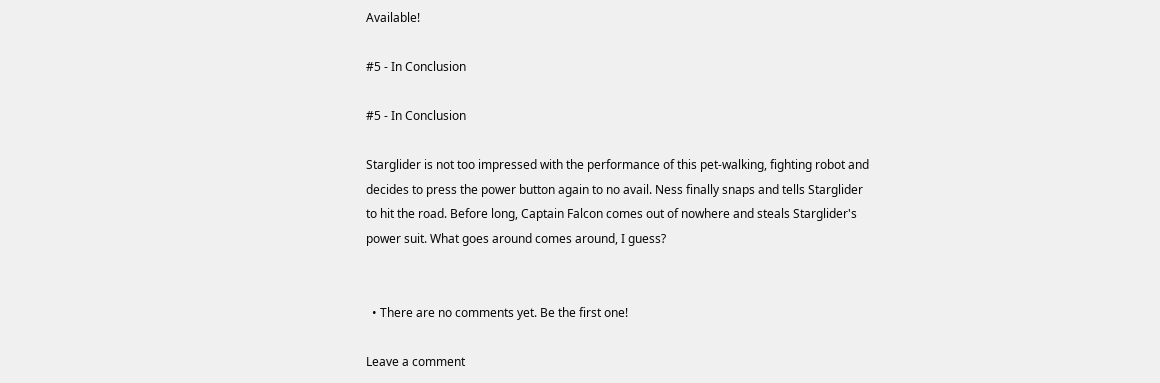Available!

#5 - In Conclusion

#5 - In Conclusion

Starglider is not too impressed with the performance of this pet-walking, fighting robot and decides to press the power button again to no avail. Ness finally snaps and tells Starglider to hit the road. Before long, Captain Falcon comes out of nowhere and steals Starglider's power suit. What goes around comes around, I guess?


  • There are no comments yet. Be the first one!

Leave a comment